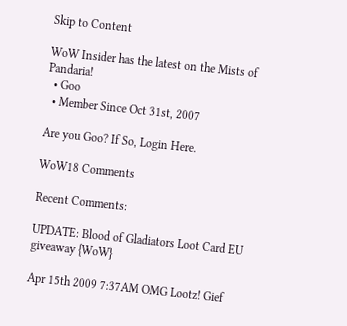Skip to Content

WoW Insider has the latest on the Mists of Pandaria!
  • Goo
  • Member Since Oct 31st, 2007

Are you Goo? If So, Login Here.

WoW18 Comments

Recent Comments:

UPDATE: Blood of Gladiators Loot Card EU giveaway {WoW}

Apr 15th 2009 7:37AM OMG Lootz! Gief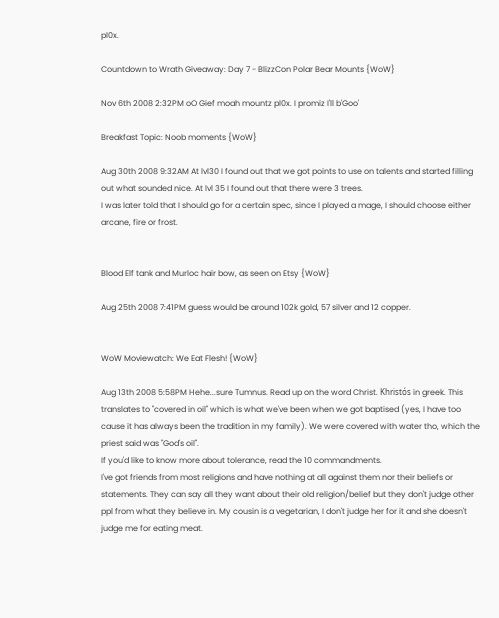pl0x.

Countdown to Wrath Giveaway: Day 7 - BlizzCon Polar Bear Mounts {WoW}

Nov 6th 2008 2:32PM oO Gief moah mountz pl0x. I promiz I'll b'Goo'

Breakfast Topic: Noob moments {WoW}

Aug 30th 2008 9:32AM At lvl30 I found out that we got points to use on talents and started filling out what sounded nice. At lvl 35 I found out that there were 3 trees.
I was later told that I should go for a certain spec, since I played a mage, I should choose either arcane, fire or frost.


Blood Elf tank and Murloc hair bow, as seen on Etsy {WoW}

Aug 25th 2008 7:41PM guess would be around 102k gold, 57 silver and 12 copper.


WoW Moviewatch: We Eat Flesh! {WoW}

Aug 13th 2008 5:58PM Hehe...sure Tumnus. Read up on the word Christ. Khristós in greek. This translates to "covered in oil" which is what we've been when we got baptised (yes, I have too cause it has always been the tradition in my family). We were covered with water tho, which the priest said was "God's oil".
If you'd like to know more about tolerance, read the 10 commandments.
I've got friends from most religions and have nothing at all against them nor their beliefs or statements. They can say all they want about their old religion/belief but they don't judge other ppl from what they believe in. My cousin is a vegetarian, I don't judge her for it and she doesn't judge me for eating meat.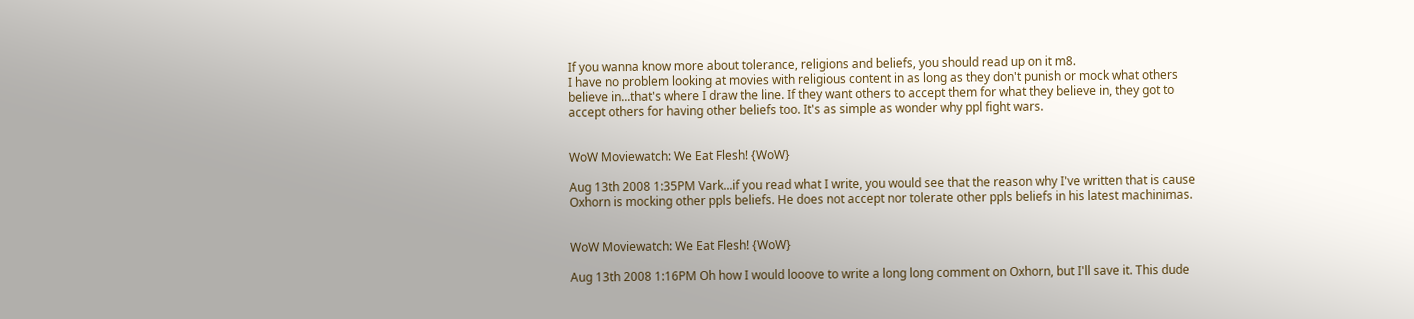If you wanna know more about tolerance, religions and beliefs, you should read up on it m8.
I have no problem looking at movies with religious content in as long as they don't punish or mock what others believe in...that's where I draw the line. If they want others to accept them for what they believe in, they got to accept others for having other beliefs too. It's as simple as wonder why ppl fight wars.


WoW Moviewatch: We Eat Flesh! {WoW}

Aug 13th 2008 1:35PM Vark...if you read what I write, you would see that the reason why I've written that is cause Oxhorn is mocking other ppls beliefs. He does not accept nor tolerate other ppls beliefs in his latest machinimas.


WoW Moviewatch: We Eat Flesh! {WoW}

Aug 13th 2008 1:16PM Oh how I would looove to write a long long comment on Oxhorn, but I'll save it. This dude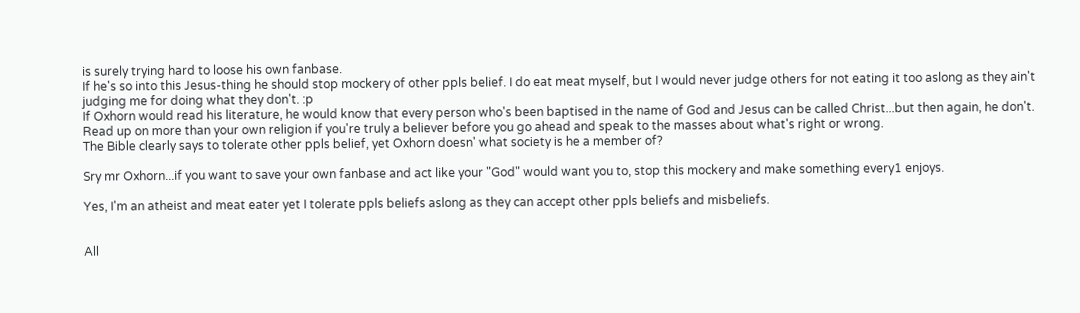is surely trying hard to loose his own fanbase.
If he's so into this Jesus-thing he should stop mockery of other ppls belief. I do eat meat myself, but I would never judge others for not eating it too aslong as they ain't judging me for doing what they don't. :p
If Oxhorn would read his literature, he would know that every person who's been baptised in the name of God and Jesus can be called Christ...but then again, he don't. Read up on more than your own religion if you're truly a believer before you go ahead and speak to the masses about what's right or wrong.
The Bible clearly says to tolerate other ppls belief, yet Oxhorn doesn' what society is he a member of?

Sry mr Oxhorn...if you want to save your own fanbase and act like your "God" would want you to, stop this mockery and make something every1 enjoys.

Yes, I'm an atheist and meat eater yet I tolerate ppls beliefs aslong as they can accept other ppls beliefs and misbeliefs.


All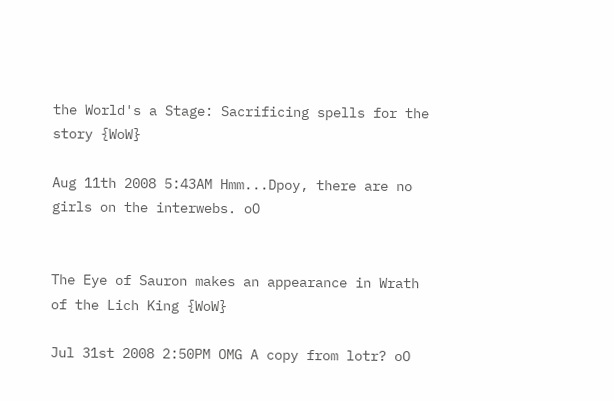the World's a Stage: Sacrificing spells for the story {WoW}

Aug 11th 2008 5:43AM Hmm...Dpoy, there are no girls on the interwebs. oO


The Eye of Sauron makes an appearance in Wrath of the Lich King {WoW}

Jul 31st 2008 2:50PM OMG A copy from lotr? oO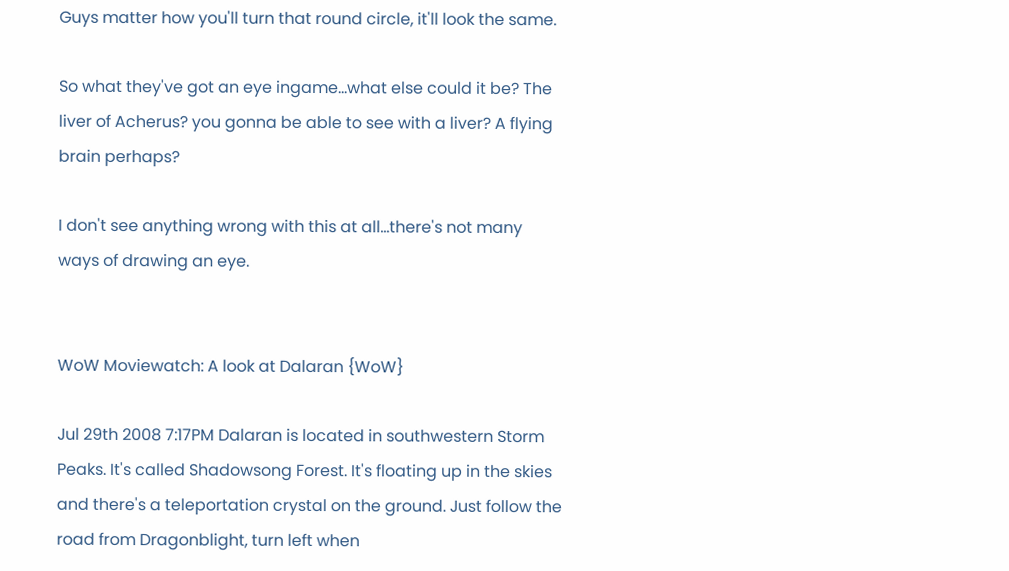Guys matter how you'll turn that round circle, it'll look the same.

So what they've got an eye ingame...what else could it be? The liver of Acherus? you gonna be able to see with a liver? A flying brain perhaps?

I don't see anything wrong with this at all...there's not many ways of drawing an eye.


WoW Moviewatch: A look at Dalaran {WoW}

Jul 29th 2008 7:17PM Dalaran is located in southwestern Storm Peaks. It's called Shadowsong Forest. It's floating up in the skies and there's a teleportation crystal on the ground. Just follow the road from Dragonblight, turn left when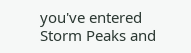you've entered Storm Peaks and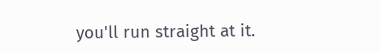you'll run straight at it.